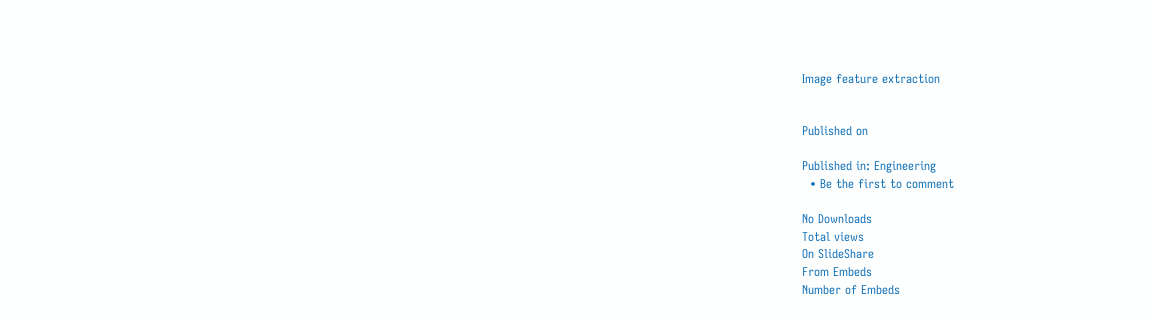Image feature extraction


Published on

Published in: Engineering
  • Be the first to comment

No Downloads
Total views
On SlideShare
From Embeds
Number of Embeds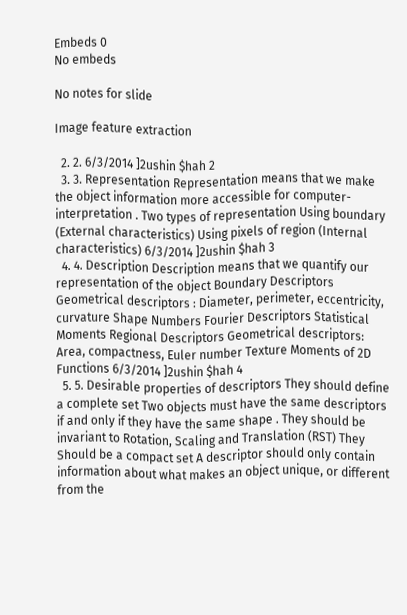Embeds 0
No embeds

No notes for slide

Image feature extraction

  2. 2. 6/3/2014 ]2ushin $hah 2
  3. 3. Representation Representation means that we make the object information more accessible for computer-interpretation . Two types of representation Using boundary (External characteristics) Using pixels of region (Internal characteristics) 6/3/2014 ]2ushin $hah 3
  4. 4. Description Description means that we quantify our representation of the object Boundary Descriptors Geometrical descriptors : Diameter, perimeter, eccentricity, curvature Shape Numbers Fourier Descriptors Statistical Moments Regional Descriptors Geometrical descriptors: Area, compactness, Euler number Texture Moments of 2D Functions 6/3/2014 ]2ushin $hah 4
  5. 5. Desirable properties of descriptors They should define a complete set Two objects must have the same descriptors if and only if they have the same shape . They should be invariant to Rotation, Scaling and Translation (RST) They Should be a compact set A descriptor should only contain information about what makes an object unique, or different from the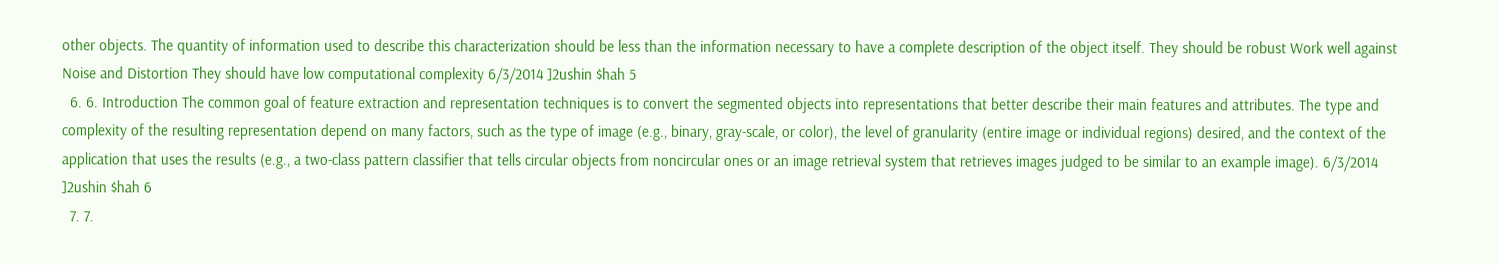other objects. The quantity of information used to describe this characterization should be less than the information necessary to have a complete description of the object itself. They should be robust Work well against Noise and Distortion They should have low computational complexity 6/3/2014 ]2ushin $hah 5
  6. 6. Introduction The common goal of feature extraction and representation techniques is to convert the segmented objects into representations that better describe their main features and attributes. The type and complexity of the resulting representation depend on many factors, such as the type of image (e.g., binary, gray-scale, or color), the level of granularity (entire image or individual regions) desired, and the context of the application that uses the results (e.g., a two-class pattern classifier that tells circular objects from noncircular ones or an image retrieval system that retrieves images judged to be similar to an example image). 6/3/2014 ]2ushin $hah 6
  7. 7.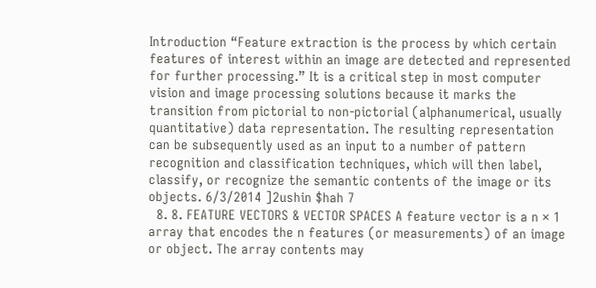Introduction “Feature extraction is the process by which certain features of interest within an image are detected and represented for further processing.” It is a critical step in most computer vision and image processing solutions because it marks the transition from pictorial to non-pictorial (alphanumerical, usually quantitative) data representation. The resulting representation can be subsequently used as an input to a number of pattern recognition and classification techniques, which will then label, classify, or recognize the semantic contents of the image or its objects. 6/3/2014 ]2ushin $hah 7
  8. 8. FEATURE VECTORS & VECTOR SPACES A feature vector is a n × 1 array that encodes the n features (or measurements) of an image or object. The array contents may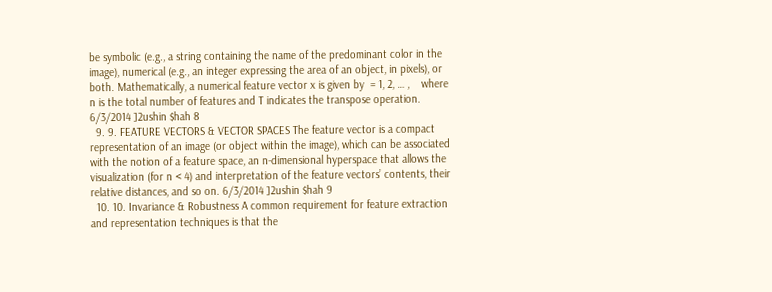be symbolic (e.g., a string containing the name of the predominant color in the image), numerical (e.g., an integer expressing the area of an object, in pixels), or both. Mathematically, a numerical feature vector x is given by  = 1, 2, … ,    where n is the total number of features and T indicates the transpose operation. 6/3/2014 ]2ushin $hah 8
  9. 9. FEATURE VECTORS & VECTOR SPACES The feature vector is a compact representation of an image (or object within the image), which can be associated with the notion of a feature space, an n-dimensional hyperspace that allows the visualization (for n < 4) and interpretation of the feature vectors’ contents, their relative distances, and so on. 6/3/2014 ]2ushin $hah 9
  10. 10. Invariance & Robustness A common requirement for feature extraction and representation techniques is that the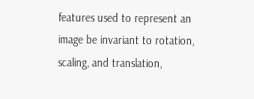features used to represent an image be invariant to rotation, scaling, and translation,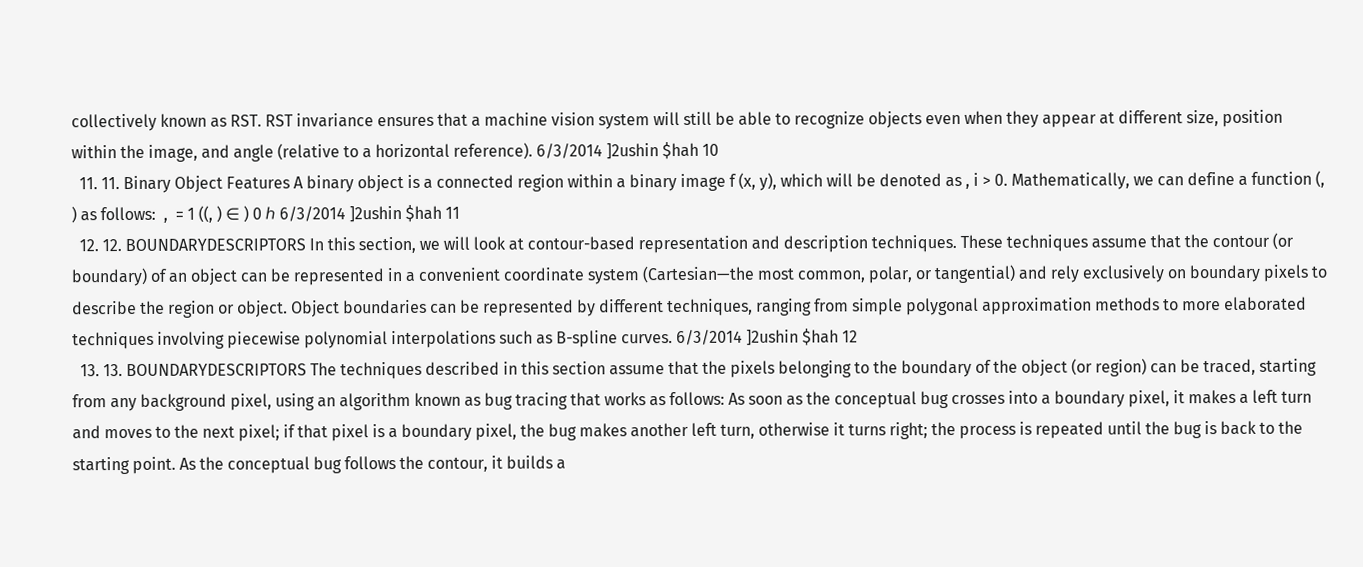collectively known as RST. RST invariance ensures that a machine vision system will still be able to recognize objects even when they appear at different size, position within the image, and angle (relative to a horizontal reference). 6/3/2014 ]2ushin $hah 10
  11. 11. Binary Object Features A binary object is a connected region within a binary image f (x, y), which will be denoted as , i > 0. Mathematically, we can define a function (, ) as follows:  ,  = 1 ((, ) ∈ ) 0 ℎ 6/3/2014 ]2ushin $hah 11
  12. 12. BOUNDARYDESCRIPTORS In this section, we will look at contour-based representation and description techniques. These techniques assume that the contour (or boundary) of an object can be represented in a convenient coordinate system (Cartesian—the most common, polar, or tangential) and rely exclusively on boundary pixels to describe the region or object. Object boundaries can be represented by different techniques, ranging from simple polygonal approximation methods to more elaborated techniques involving piecewise polynomial interpolations such as B-spline curves. 6/3/2014 ]2ushin $hah 12
  13. 13. BOUNDARYDESCRIPTORS The techniques described in this section assume that the pixels belonging to the boundary of the object (or region) can be traced, starting from any background pixel, using an algorithm known as bug tracing that works as follows: As soon as the conceptual bug crosses into a boundary pixel, it makes a left turn and moves to the next pixel; if that pixel is a boundary pixel, the bug makes another left turn, otherwise it turns right; the process is repeated until the bug is back to the starting point. As the conceptual bug follows the contour, it builds a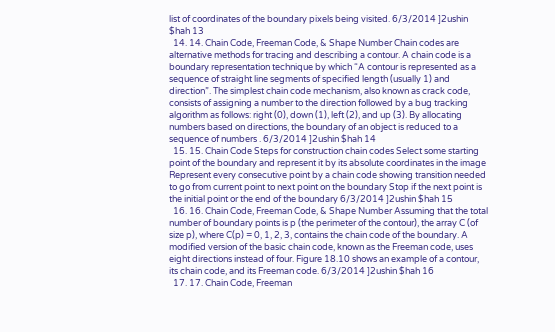list of coordinates of the boundary pixels being visited. 6/3/2014 ]2ushin $hah 13
  14. 14. Chain Code, Freeman Code, & Shape Number Chain codes are alternative methods for tracing and describing a contour. A chain code is a boundary representation technique by which “A contour is represented as a sequence of straight line segments of specified length (usually 1) and direction”. The simplest chain code mechanism, also known as crack code, consists of assigning a number to the direction followed by a bug tracking algorithm as follows: right (0), down (1), left (2), and up (3). By allocating numbers based on directions, the boundary of an object is reduced to a sequence of numbers . 6/3/2014 ]2ushin $hah 14
  15. 15. Chain Code Steps for construction chain codes Select some starting point of the boundary and represent it by its absolute coordinates in the image Represent every consecutive point by a chain code showing transition needed to go from current point to next point on the boundary Stop if the next point is the initial point or the end of the boundary 6/3/2014 ]2ushin $hah 15
  16. 16. Chain Code, Freeman Code, & Shape Number Assuming that the total number of boundary points is p (the perimeter of the contour), the array C (of size p), where C(p) = 0, 1, 2, 3, contains the chain code of the boundary. A modified version of the basic chain code, known as the Freeman code, uses eight directions instead of four. Figure 18.10 shows an example of a contour, its chain code, and its Freeman code. 6/3/2014 ]2ushin $hah 16
  17. 17. Chain Code, Freeman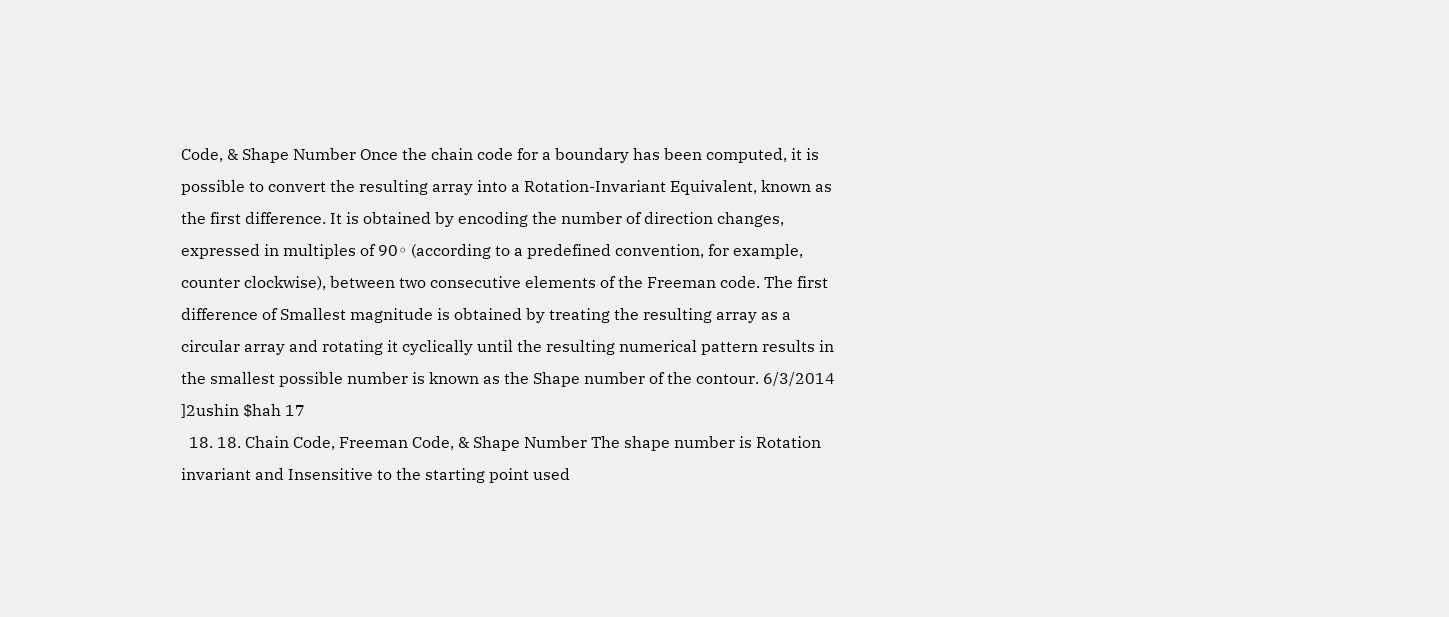Code, & Shape Number Once the chain code for a boundary has been computed, it is possible to convert the resulting array into a Rotation-Invariant Equivalent, known as the first difference. It is obtained by encoding the number of direction changes, expressed in multiples of 90◦ (according to a predefined convention, for example, counter clockwise), between two consecutive elements of the Freeman code. The first difference of Smallest magnitude is obtained by treating the resulting array as a circular array and rotating it cyclically until the resulting numerical pattern results in the smallest possible number is known as the Shape number of the contour. 6/3/2014 ]2ushin $hah 17
  18. 18. Chain Code, Freeman Code, & Shape Number The shape number is Rotation invariant and Insensitive to the starting point used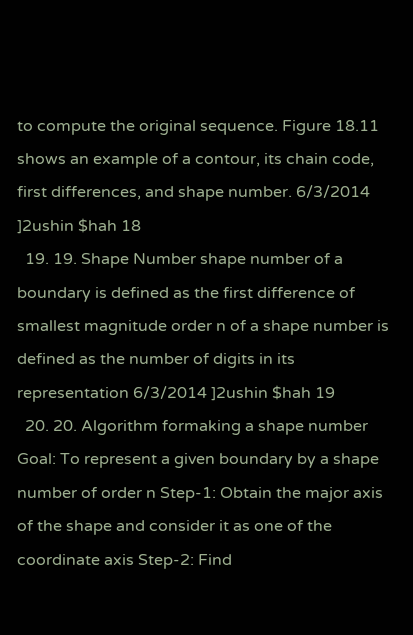to compute the original sequence. Figure 18.11 shows an example of a contour, its chain code, first differences, and shape number. 6/3/2014 ]2ushin $hah 18
  19. 19. Shape Number shape number of a boundary is defined as the first difference of smallest magnitude order n of a shape number is defined as the number of digits in its representation 6/3/2014 ]2ushin $hah 19
  20. 20. Algorithm formaking a shape number Goal: To represent a given boundary by a shape number of order n Step-1: Obtain the major axis of the shape and consider it as one of the coordinate axis Step-2: Find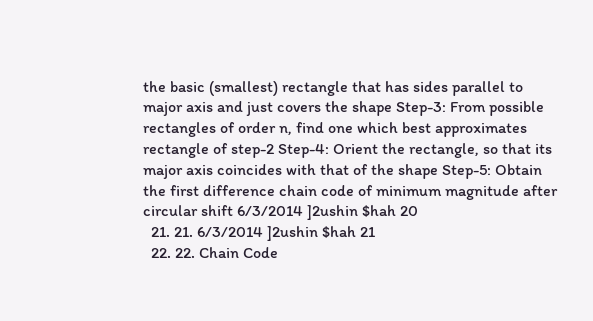the basic (smallest) rectangle that has sides parallel to major axis and just covers the shape Step-3: From possible rectangles of order n, find one which best approximates rectangle of step-2 Step-4: Orient the rectangle, so that its major axis coincides with that of the shape Step-5: Obtain the first difference chain code of minimum magnitude after circular shift 6/3/2014 ]2ushin $hah 20
  21. 21. 6/3/2014 ]2ushin $hah 21
  22. 22. Chain Code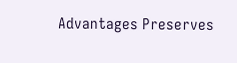Advantages Preserves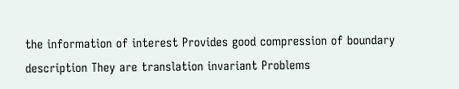the information of interest Provides good compression of boundary description They are translation invariant Problems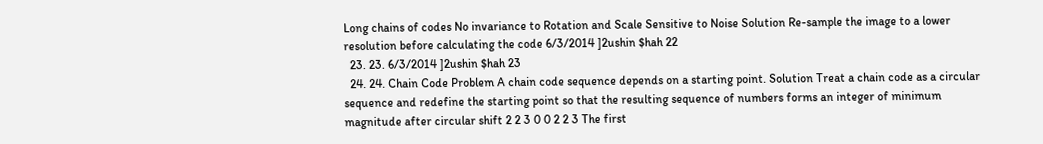Long chains of codes No invariance to Rotation and Scale Sensitive to Noise Solution Re-sample the image to a lower resolution before calculating the code 6/3/2014 ]2ushin $hah 22
  23. 23. 6/3/2014 ]2ushin $hah 23
  24. 24. Chain Code Problem A chain code sequence depends on a starting point. Solution Treat a chain code as a circular sequence and redefine the starting point so that the resulting sequence of numbers forms an integer of minimum magnitude after circular shift 2 2 3 0 0 2 2 3 The first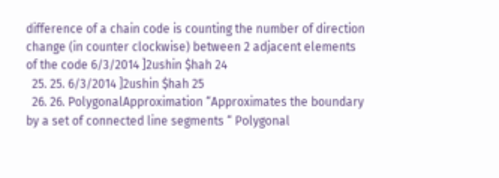difference of a chain code is counting the number of direction change (in counter clockwise) between 2 adjacent elements of the code 6/3/2014 ]2ushin $hah 24
  25. 25. 6/3/2014 ]2ushin $hah 25
  26. 26. PolygonalApproximation “Approximates the boundary by a set of connected line segments “ Polygonal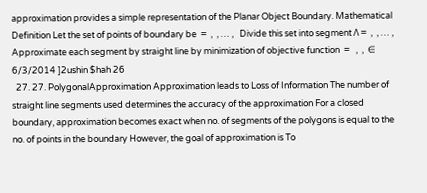approximation provides a simple representation of the Planar Object Boundary. Mathematical Definition Let the set of points of boundary be  =  ,  , … ,   Divide this set into segment Ʌ =  ,  , … ,   Approximate each segment by straight line by minimization of objective function  =   ,  ,  ∈  6/3/2014 ]2ushin $hah 26
  27. 27. PolygonalApproximation Approximation leads to Loss of Information The number of straight line segments used determines the accuracy of the approximation For a closed boundary, approximation becomes exact when no. of segments of the polygons is equal to the no. of points in the boundary However, the goal of approximation is To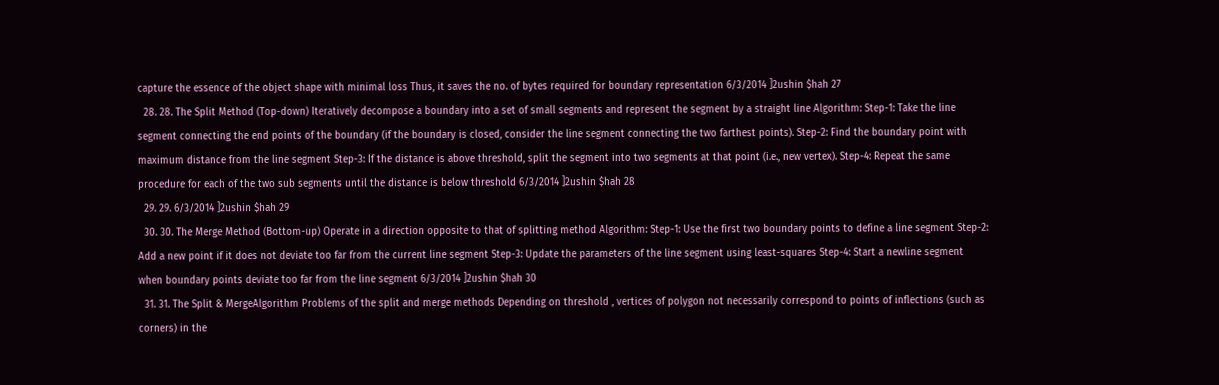capture the essence of the object shape with minimal loss Thus, it saves the no. of bytes required for boundary representation 6/3/2014 ]2ushin $hah 27
  28. 28. The Split Method (Top-down) Iteratively decompose a boundary into a set of small segments and represent the segment by a straight line Algorithm: Step-1: Take the line segment connecting the end points of the boundary (if the boundary is closed, consider the line segment connecting the two farthest points). Step-2: Find the boundary point with maximum distance from the line segment Step-3: If the distance is above threshold, split the segment into two segments at that point (i.e., new vertex). Step-4: Repeat the same procedure for each of the two sub segments until the distance is below threshold 6/3/2014 ]2ushin $hah 28
  29. 29. 6/3/2014 ]2ushin $hah 29
  30. 30. The Merge Method (Bottom-up) Operate in a direction opposite to that of splitting method Algorithm: Step-1: Use the first two boundary points to define a line segment Step-2: Add a new point if it does not deviate too far from the current line segment Step-3: Update the parameters of the line segment using least-squares Step-4: Start a newline segment when boundary points deviate too far from the line segment 6/3/2014 ]2ushin $hah 30
  31. 31. The Split & MergeAlgorithm Problems of the split and merge methods Depending on threshold , vertices of polygon not necessarily correspond to points of inflections (such as corners) in the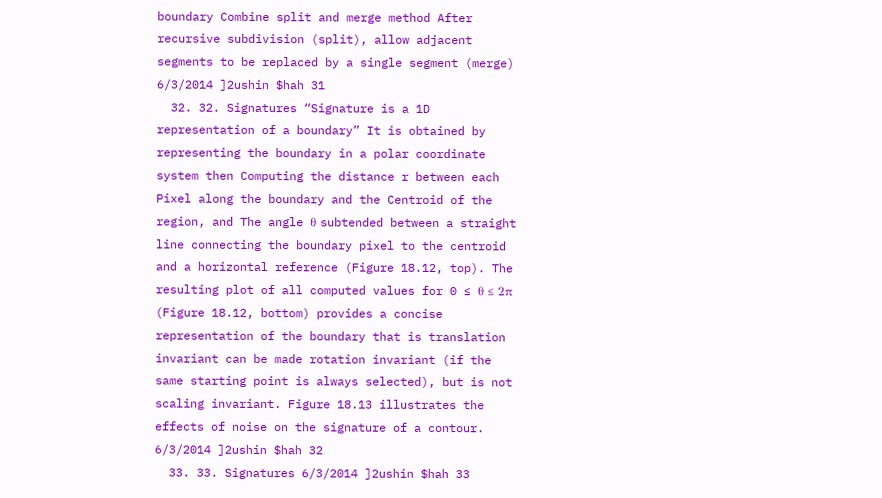boundary Combine split and merge method After recursive subdivision (split), allow adjacent segments to be replaced by a single segment (merge) 6/3/2014 ]2ushin $hah 31
  32. 32. Signatures “Signature is a 1D representation of a boundary” It is obtained by representing the boundary in a polar coordinate system then Computing the distance r between each Pixel along the boundary and the Centroid of the region, and The angle θ subtended between a straight line connecting the boundary pixel to the centroid and a horizontal reference (Figure 18.12, top). The resulting plot of all computed values for 0 ≤ θ ≤ 2π (Figure 18.12, bottom) provides a concise representation of the boundary that is translation invariant can be made rotation invariant (if the same starting point is always selected), but is not scaling invariant. Figure 18.13 illustrates the effects of noise on the signature of a contour. 6/3/2014 ]2ushin $hah 32
  33. 33. Signatures 6/3/2014 ]2ushin $hah 33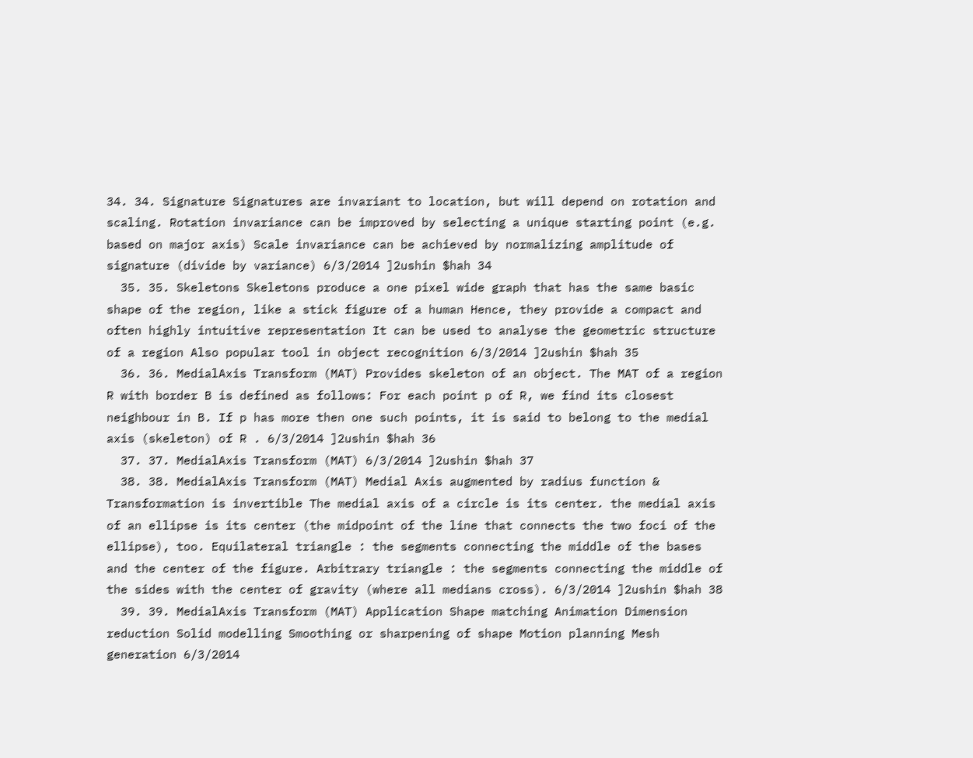34. 34. Signature Signatures are invariant to location, but will depend on rotation and scaling. Rotation invariance can be improved by selecting a unique starting point (e.g. based on major axis) Scale invariance can be achieved by normalizing amplitude of signature (divide by variance) 6/3/2014 ]2ushin $hah 34
  35. 35. Skeletons Skeletons produce a one pixel wide graph that has the same basic shape of the region, like a stick figure of a human Hence, they provide a compact and often highly intuitive representation It can be used to analyse the geometric structure of a region Also popular tool in object recognition 6/3/2014 ]2ushin $hah 35
  36. 36. MedialAxis Transform (MAT) Provides skeleton of an object. The MAT of a region R with border B is defined as follows: For each point p of R, we find its closest neighbour in B. If p has more then one such points, it is said to belong to the medial axis (skeleton) of R . 6/3/2014 ]2ushin $hah 36
  37. 37. MedialAxis Transform (MAT) 6/3/2014 ]2ushin $hah 37
  38. 38. MedialAxis Transform (MAT) Medial Axis augmented by radius function & Transformation is invertible The medial axis of a circle is its center. the medial axis of an ellipse is its center (the midpoint of the line that connects the two foci of the ellipse), too. Equilateral triangle : the segments connecting the middle of the bases and the center of the figure. Arbitrary triangle : the segments connecting the middle of the sides with the center of gravity (where all medians cross). 6/3/2014 ]2ushin $hah 38
  39. 39. MedialAxis Transform (MAT) Application Shape matching Animation Dimension reduction Solid modelling Smoothing or sharpening of shape Motion planning Mesh generation 6/3/2014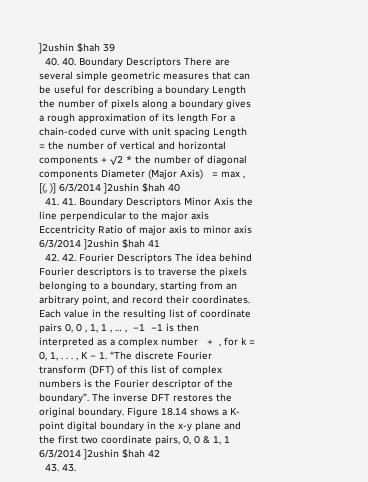]2ushin $hah 39
  40. 40. Boundary Descriptors There are several simple geometric measures that can be useful for describing a boundary Length the number of pixels along a boundary gives a rough approximation of its length For a chain-coded curve with unit spacing Length = the number of vertical and horizontal components + √2 * the number of diagonal components Diameter (Major Axis)   = max , [(, )] 6/3/2014 ]2ushin $hah 40
  41. 41. Boundary Descriptors Minor Axis the line perpendicular to the major axis Eccentricity Ratio of major axis to minor axis 6/3/2014 ]2ushin $hah 41
  42. 42. Fourier Descriptors The idea behind Fourier descriptors is to traverse the pixels belonging to a boundary, starting from an arbitrary point, and record their coordinates. Each value in the resulting list of coordinate pairs 0, 0 , 1, 1 , … ,  −1  −1 is then interpreted as a complex number   +  , for k = 0, 1, . . . , K − 1. “The discrete Fourier transform (DFT) of this list of complex numbers is the Fourier descriptor of the boundary”. The inverse DFT restores the original boundary. Figure 18.14 shows a K-point digital boundary in the x-y plane and the first two coordinate pairs, 0, 0 & 1, 1 6/3/2014 ]2ushin $hah 42
  43. 43.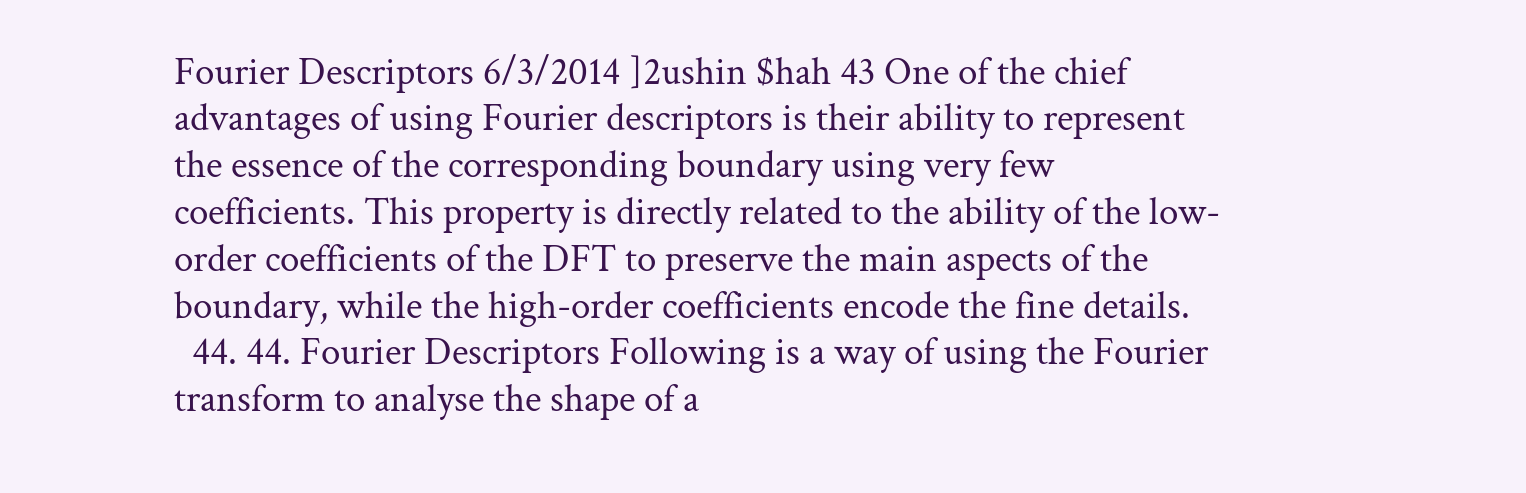Fourier Descriptors 6/3/2014 ]2ushin $hah 43 One of the chief advantages of using Fourier descriptors is their ability to represent the essence of the corresponding boundary using very few coefficients. This property is directly related to the ability of the low-order coefficients of the DFT to preserve the main aspects of the boundary, while the high-order coefficients encode the fine details.
  44. 44. Fourier Descriptors Following is a way of using the Fourier transform to analyse the shape of a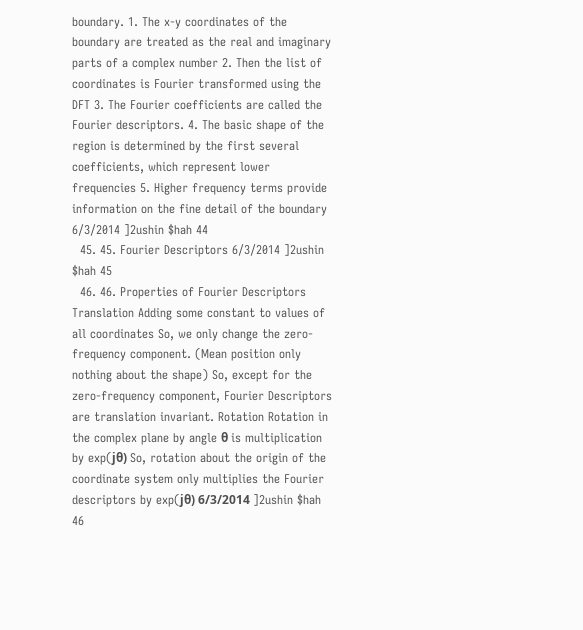boundary. 1. The x-y coordinates of the boundary are treated as the real and imaginary parts of a complex number 2. Then the list of coordinates is Fourier transformed using the DFT 3. The Fourier coefficients are called the Fourier descriptors. 4. The basic shape of the region is determined by the first several coefficients, which represent lower frequencies 5. Higher frequency terms provide information on the fine detail of the boundary 6/3/2014 ]2ushin $hah 44
  45. 45. Fourier Descriptors 6/3/2014 ]2ushin $hah 45
  46. 46. Properties of Fourier Descriptors Translation Adding some constant to values of all coordinates So, we only change the zero-frequency component. (Mean position only nothing about the shape) So, except for the zero-frequency component, Fourier Descriptors are translation invariant. Rotation Rotation in the complex plane by angle θ is multiplication by exp(jθ) So, rotation about the origin of the coordinate system only multiplies the Fourier descriptors by exp(jθ) 6/3/2014 ]2ushin $hah 46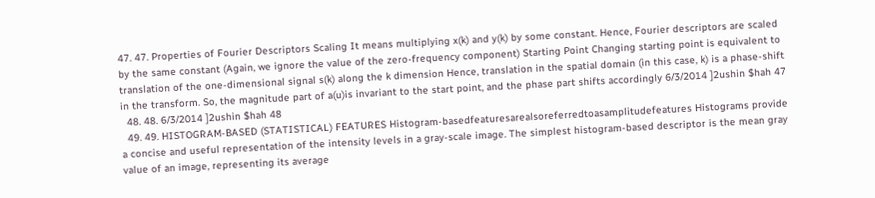47. 47. Properties of Fourier Descriptors Scaling It means multiplying x(k) and y(k) by some constant. Hence, Fourier descriptors are scaled by the same constant (Again, we ignore the value of the zero-frequency component) Starting Point Changing starting point is equivalent to translation of the one-dimensional signal s(k) along the k dimension Hence, translation in the spatial domain (in this case, k) is a phase-shift in the transform. So, the magnitude part of a(u)is invariant to the start point, and the phase part shifts accordingly 6/3/2014 ]2ushin $hah 47
  48. 48. 6/3/2014 ]2ushin $hah 48
  49. 49. HISTOGRAM-BASED (STATISTICAL) FEATURES Histogram-basedfeaturesarealsoreferredtoasamplitudefeatures Histograms provide a concise and useful representation of the intensity levels in a gray-scale image. The simplest histogram-based descriptor is the mean gray value of an image, representing its average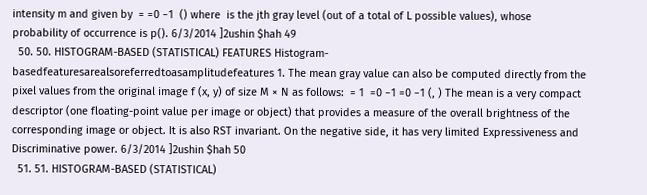intensity m and given by  = =0 −1  () where  is the jth gray level (out of a total of L possible values), whose probability of occurrence is p(). 6/3/2014 ]2ushin $hah 49
  50. 50. HISTOGRAM-BASED (STATISTICAL) FEATURES Histogram-basedfeaturesarealsoreferredtoasamplitudefeatures 1. The mean gray value can also be computed directly from the pixel values from the original image f (x, y) of size M × N as follows:  = 1  =0 −1 =0 −1 (, ) The mean is a very compact descriptor (one floating-point value per image or object) that provides a measure of the overall brightness of the corresponding image or object. It is also RST invariant. On the negative side, it has very limited Expressiveness and Discriminative power. 6/3/2014 ]2ushin $hah 50
  51. 51. HISTOGRAM-BASED (STATISTICAL)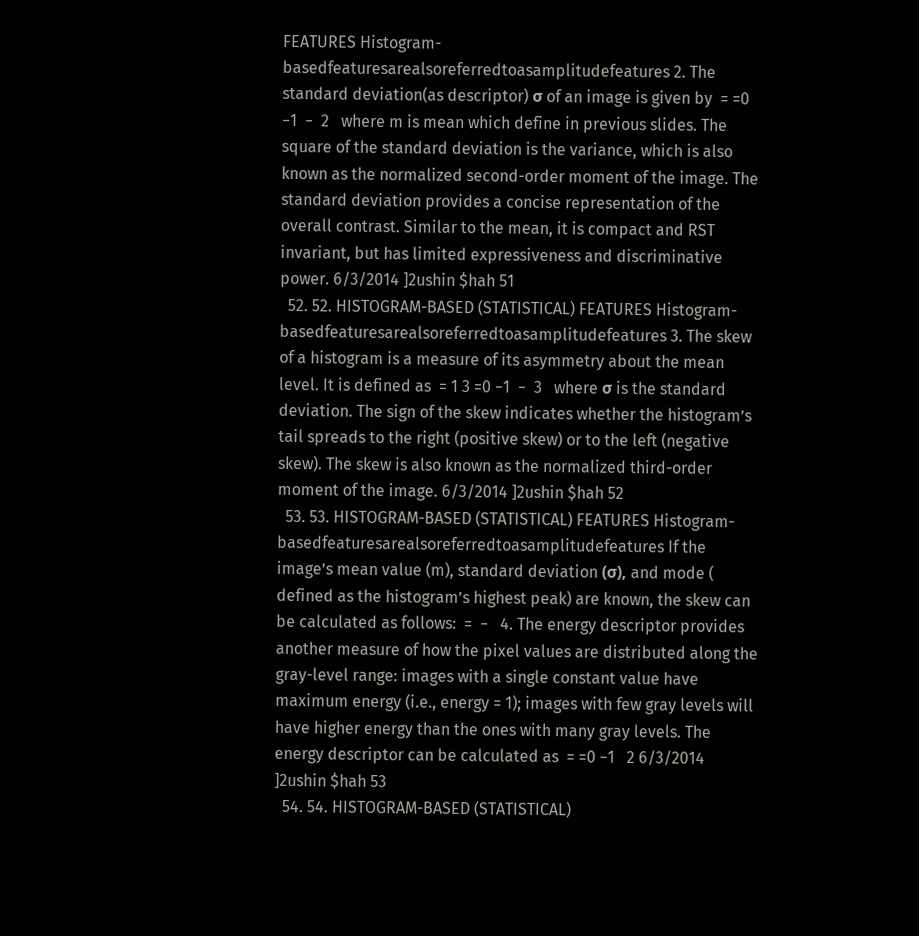FEATURES Histogram-basedfeaturesarealsoreferredtoasamplitudefeatures 2. The standard deviation(as descriptor) σ of an image is given by  = =0 −1  −  2   where m is mean which define in previous slides. The square of the standard deviation is the variance, which is also known as the normalized second-order moment of the image. The standard deviation provides a concise representation of the overall contrast. Similar to the mean, it is compact and RST invariant, but has limited expressiveness and discriminative power. 6/3/2014 ]2ushin $hah 51
  52. 52. HISTOGRAM-BASED (STATISTICAL) FEATURES Histogram-basedfeaturesarealsoreferredtoasamplitudefeatures 3. The skew of a histogram is a measure of its asymmetry about the mean level. It is defined as  = 1 3 =0 −1  −  3   where σ is the standard deviation. The sign of the skew indicates whether the histogram’s tail spreads to the right (positive skew) or to the left (negative skew). The skew is also known as the normalized third-order moment of the image. 6/3/2014 ]2ushin $hah 52
  53. 53. HISTOGRAM-BASED (STATISTICAL) FEATURES Histogram-basedfeaturesarealsoreferredtoasamplitudefeatures If the image’s mean value (m), standard deviation (σ), and mode ( defined as the histogram’s highest peak) are known, the skew can be calculated as follows:  =  −   4. The energy descriptor provides another measure of how the pixel values are distributed along the gray-level range: images with a single constant value have maximum energy (i.e., energy = 1); images with few gray levels will have higher energy than the ones with many gray levels. The energy descriptor can be calculated as  = =0 −1   2 6/3/2014 ]2ushin $hah 53
  54. 54. HISTOGRAM-BASED (STATISTICAL)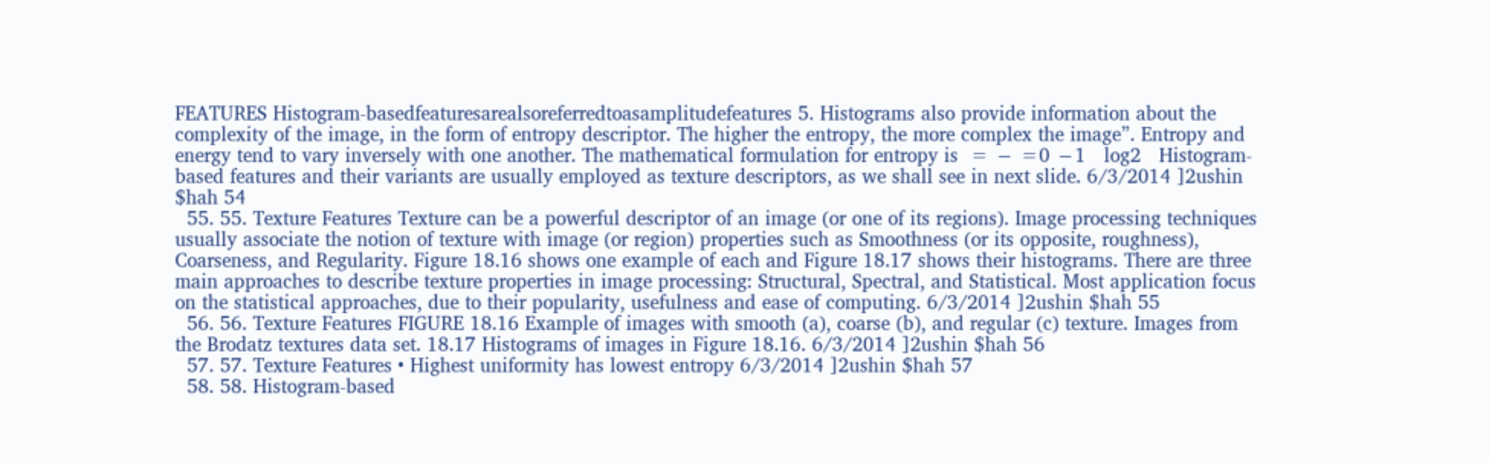FEATURES Histogram-basedfeaturesarealsoreferredtoasamplitudefeatures 5. Histograms also provide information about the complexity of the image, in the form of entropy descriptor. The higher the entropy, the more complex the image”. Entropy and energy tend to vary inversely with one another. The mathematical formulation for entropy is  = − =0 −1   log2   Histogram-based features and their variants are usually employed as texture descriptors, as we shall see in next slide. 6/3/2014 ]2ushin $hah 54
  55. 55. Texture Features Texture can be a powerful descriptor of an image (or one of its regions). Image processing techniques usually associate the notion of texture with image (or region) properties such as Smoothness (or its opposite, roughness), Coarseness, and Regularity. Figure 18.16 shows one example of each and Figure 18.17 shows their histograms. There are three main approaches to describe texture properties in image processing: Structural, Spectral, and Statistical. Most application focus on the statistical approaches, due to their popularity, usefulness and ease of computing. 6/3/2014 ]2ushin $hah 55
  56. 56. Texture Features FIGURE 18.16 Example of images with smooth (a), coarse (b), and regular (c) texture. Images from the Brodatz textures data set. 18.17 Histograms of images in Figure 18.16. 6/3/2014 ]2ushin $hah 56
  57. 57. Texture Features • Highest uniformity has lowest entropy 6/3/2014 ]2ushin $hah 57
  58. 58. Histogram-based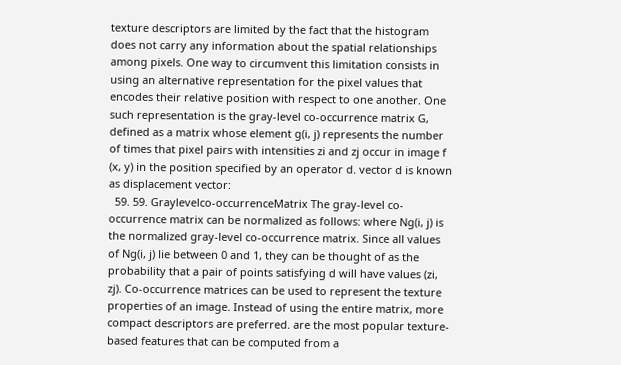texture descriptors are limited by the fact that the histogram does not carry any information about the spatial relationships among pixels. One way to circumvent this limitation consists in using an alternative representation for the pixel values that encodes their relative position with respect to one another. One such representation is the gray-level co-occurrence matrix G, defined as a matrix whose element g(i, j) represents the number of times that pixel pairs with intensities zi and zj occur in image f (x, y) in the position specified by an operator d. vector d is known as displacement vector:
  59. 59. Graylevelco-occurrenceMatrix The gray-level co-occurrence matrix can be normalized as follows: where Ng(i, j) is the normalized gray-level co-occurrence matrix. Since all values of Ng(i, j) lie between 0 and 1, they can be thought of as the probability that a pair of points satisfying d will have values (zi, zj). Co-occurrence matrices can be used to represent the texture properties of an image. Instead of using the entire matrix, more compact descriptors are preferred. are the most popular texture-based features that can be computed from a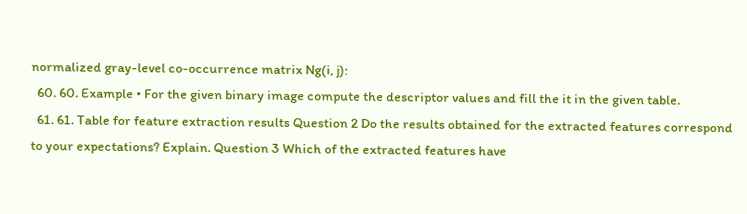normalized gray-level co-occurrence matrix Ng(i, j):
  60. 60. Example • For the given binary image compute the descriptor values and fill the it in the given table.
  61. 61. Table for feature extraction results Question 2 Do the results obtained for the extracted features correspond to your expectations? Explain. Question 3 Which of the extracted features have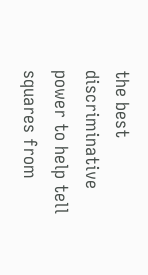the best discriminative power to help tell squares from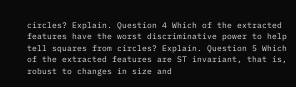circles? Explain. Question 4 Which of the extracted features have the worst discriminative power to help tell squares from circles? Explain. Question 5 Which of the extracted features are ST invariant, that is, robust to changes in size and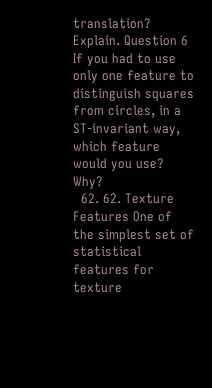translation? Explain. Question 6 If you had to use only one feature to distinguish squares from circles, in a ST-invariant way, which feature would you use? Why?
  62. 62. Texture Features One of the simplest set of statistical features for texture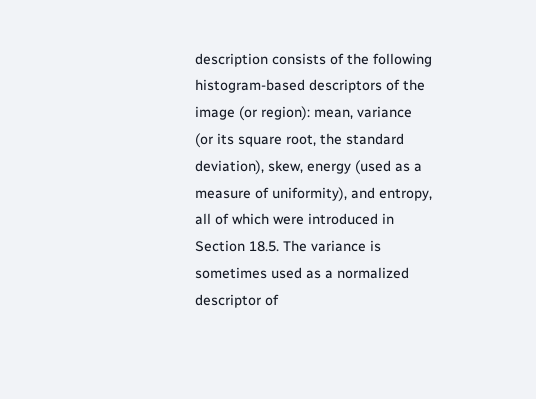description consists of the following histogram-based descriptors of the image (or region): mean, variance (or its square root, the standard deviation), skew, energy (used as a measure of uniformity), and entropy, all of which were introduced in Section 18.5. The variance is sometimes used as a normalized descriptor of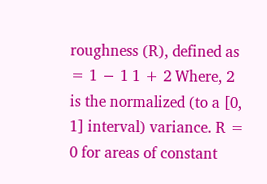roughness (R), defined as  = 1 − 1 1 + 2 Where, 2 is the normalized (to a [0, 1] interval) variance. R = 0 for areas of constant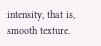intensity, that is, smooth texture.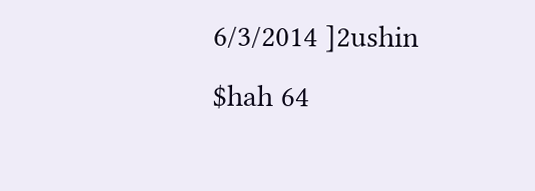6/3/2014 ]2ushin $hah 64